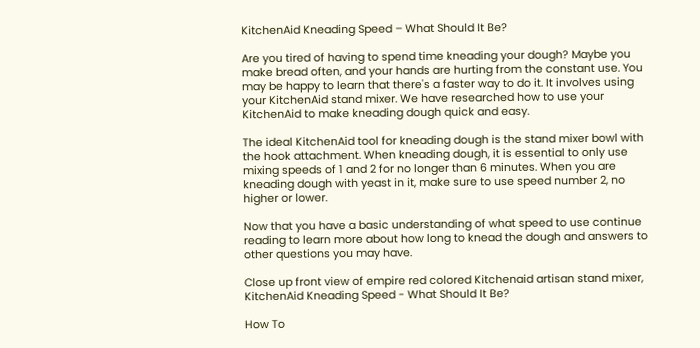KitchenAid Kneading Speed – What Should It Be?

Are you tired of having to spend time kneading your dough? Maybe you make bread often, and your hands are hurting from the constant use. You may be happy to learn that there's a faster way to do it. It involves using your KitchenAid stand mixer. We have researched how to use your KitchenAid to make kneading dough quick and easy.

The ideal KitchenAid tool for kneading dough is the stand mixer bowl with the hook attachment. When kneading dough, it is essential to only use mixing speeds of 1 and 2 for no longer than 6 minutes. When you are kneading dough with yeast in it, make sure to use speed number 2, no higher or lower.

Now that you have a basic understanding of what speed to use continue reading to learn more about how long to knead the dough and answers to other questions you may have.

Close up front view of empire red colored Kitchenaid artisan stand mixer, KitchenAid Kneading Speed - What Should It Be?

How To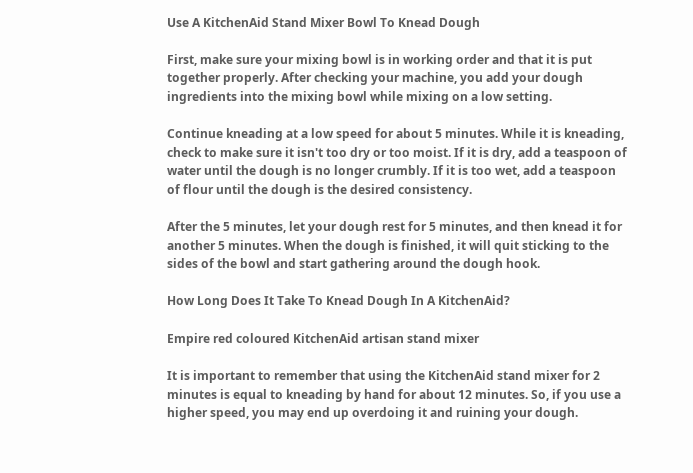Use A KitchenAid Stand Mixer Bowl To Knead Dough

First, make sure your mixing bowl is in working order and that it is put together properly. After checking your machine, you add your dough ingredients into the mixing bowl while mixing on a low setting.

Continue kneading at a low speed for about 5 minutes. While it is kneading, check to make sure it isn't too dry or too moist. If it is dry, add a teaspoon of water until the dough is no longer crumbly. If it is too wet, add a teaspoon of flour until the dough is the desired consistency.

After the 5 minutes, let your dough rest for 5 minutes, and then knead it for another 5 minutes. When the dough is finished, it will quit sticking to the sides of the bowl and start gathering around the dough hook.

How Long Does It Take To Knead Dough In A KitchenAid?

Empire red coloured KitchenAid artisan stand mixer

It is important to remember that using the KitchenAid stand mixer for 2 minutes is equal to kneading by hand for about 12 minutes. So, if you use a higher speed, you may end up overdoing it and ruining your dough.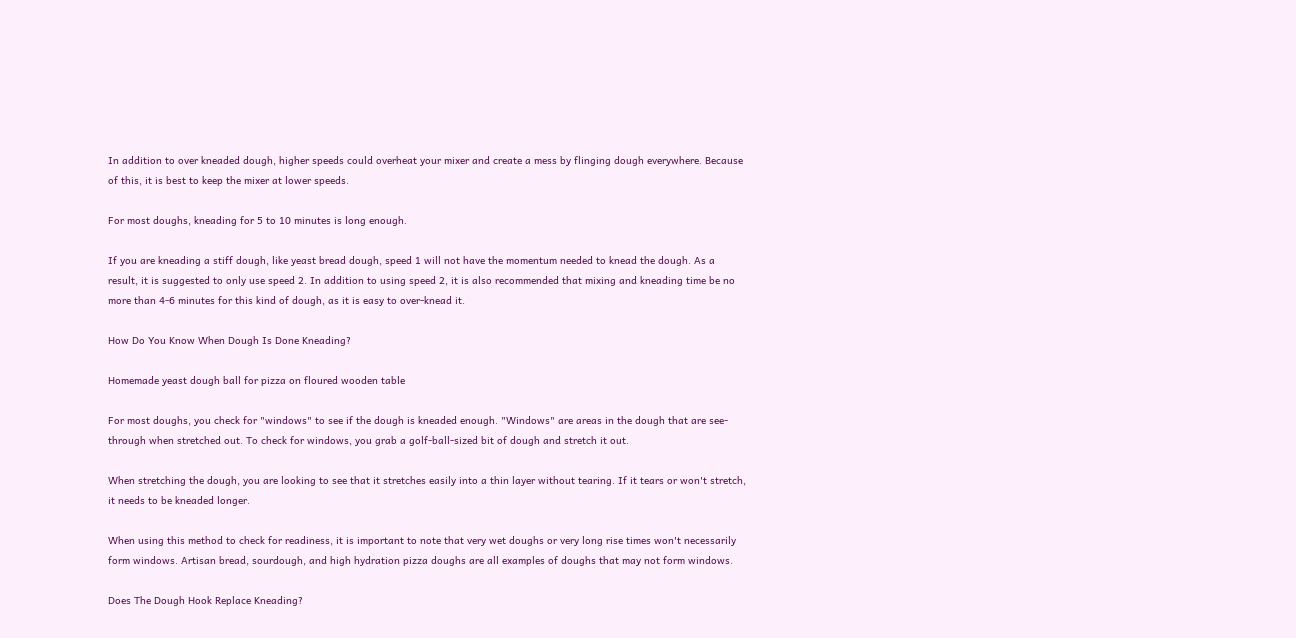In addition to over kneaded dough, higher speeds could overheat your mixer and create a mess by flinging dough everywhere. Because of this, it is best to keep the mixer at lower speeds.

For most doughs, kneading for 5 to 10 minutes is long enough.

If you are kneading a stiff dough, like yeast bread dough, speed 1 will not have the momentum needed to knead the dough. As a result, it is suggested to only use speed 2. In addition to using speed 2, it is also recommended that mixing and kneading time be no more than 4-6 minutes for this kind of dough, as it is easy to over-knead it.

How Do You Know When Dough Is Done Kneading?

Homemade yeast dough ball for pizza on floured wooden table

For most doughs, you check for "windows" to see if the dough is kneaded enough. "Windows" are areas in the dough that are see-through when stretched out. To check for windows, you grab a golf-ball-sized bit of dough and stretch it out.

When stretching the dough, you are looking to see that it stretches easily into a thin layer without tearing. If it tears or won't stretch, it needs to be kneaded longer.

When using this method to check for readiness, it is important to note that very wet doughs or very long rise times won't necessarily form windows. Artisan bread, sourdough, and high hydration pizza doughs are all examples of doughs that may not form windows.

Does The Dough Hook Replace Kneading?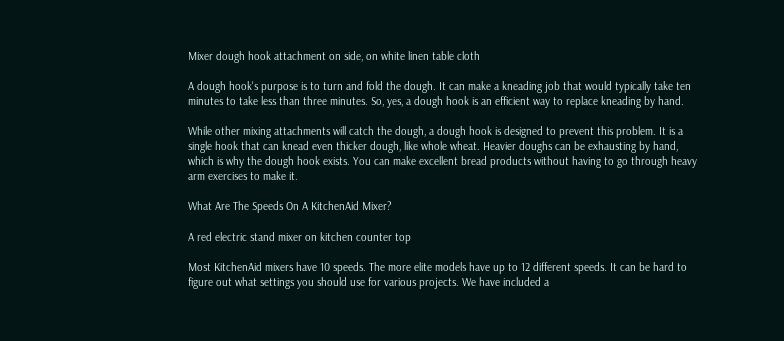Mixer dough hook attachment on side, on white linen table cloth

A dough hook's purpose is to turn and fold the dough. It can make a kneading job that would typically take ten minutes to take less than three minutes. So, yes, a dough hook is an efficient way to replace kneading by hand.

While other mixing attachments will catch the dough, a dough hook is designed to prevent this problem. It is a single hook that can knead even thicker dough, like whole wheat. Heavier doughs can be exhausting by hand, which is why the dough hook exists. You can make excellent bread products without having to go through heavy arm exercises to make it.

What Are The Speeds On A KitchenAid Mixer?

A red electric stand mixer on kitchen counter top

Most KitchenAid mixers have 10 speeds. The more elite models have up to 12 different speeds. It can be hard to figure out what settings you should use for various projects. We have included a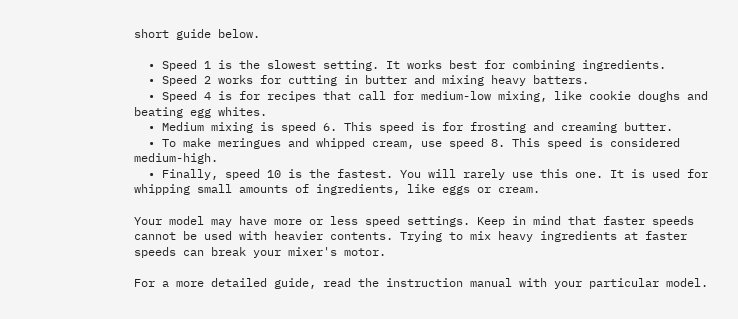short guide below.

  • Speed 1 is the slowest setting. It works best for combining ingredients.
  • Speed 2 works for cutting in butter and mixing heavy batters.
  • Speed 4 is for recipes that call for medium-low mixing, like cookie doughs and beating egg whites.
  • Medium mixing is speed 6. This speed is for frosting and creaming butter.
  • To make meringues and whipped cream, use speed 8. This speed is considered medium-high.
  • Finally, speed 10 is the fastest. You will rarely use this one. It is used for whipping small amounts of ingredients, like eggs or cream.

Your model may have more or less speed settings. Keep in mind that faster speeds cannot be used with heavier contents. Trying to mix heavy ingredients at faster speeds can break your mixer's motor.

For a more detailed guide, read the instruction manual with your particular model.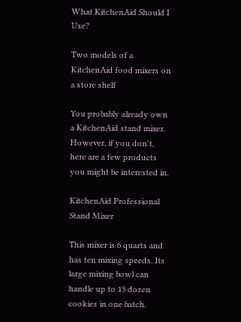What KitchenAid Should I Use?

Two models of a KitchenAid food mixers on a store shelf

You probably already own a KitchenAid stand mixer. However, if you don't, here are a few products you might be interested in.

KitchenAid Professional Stand Mixer

This mixer is 6 quarts and has ten mixing speeds. Its large mixing bowl can handle up to 13 dozen cookies in one batch.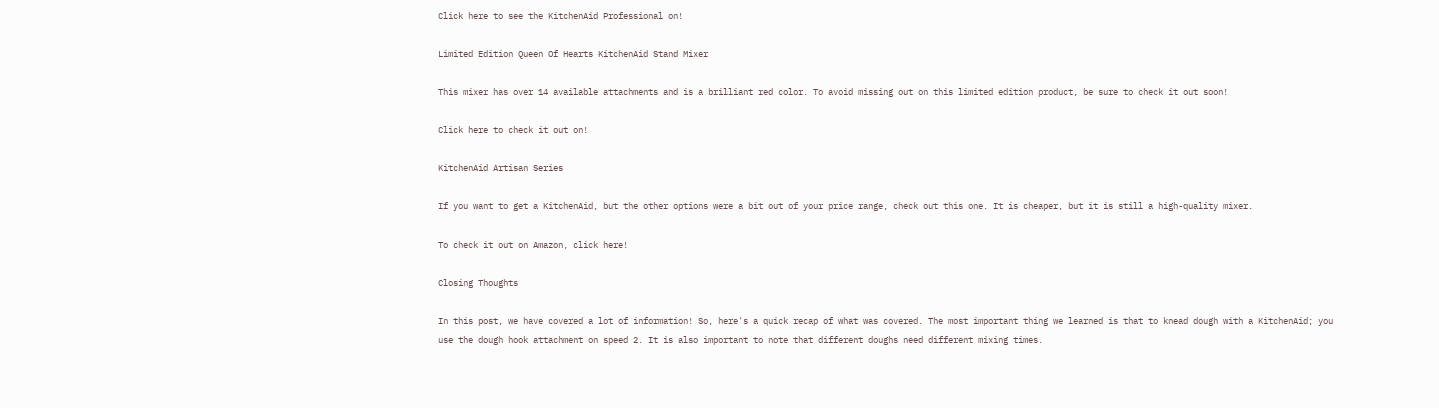Click here to see the KitchenAid Professional on!

Limited Edition Queen Of Hearts KitchenAid Stand Mixer

This mixer has over 14 available attachments and is a brilliant red color. To avoid missing out on this limited edition product, be sure to check it out soon!

Click here to check it out on!

KitchenAid Artisan Series

If you want to get a KitchenAid, but the other options were a bit out of your price range, check out this one. It is cheaper, but it is still a high-quality mixer.

To check it out on Amazon, click here!

Closing Thoughts

In this post, we have covered a lot of information! So, here's a quick recap of what was covered. The most important thing we learned is that to knead dough with a KitchenAid; you use the dough hook attachment on speed 2. It is also important to note that different doughs need different mixing times.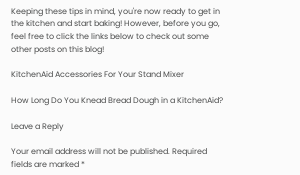Keeping these tips in mind, you're now ready to get in the kitchen and start baking! However, before you go, feel free to click the links below to check out some other posts on this blog!

KitchenAid Accessories For Your Stand Mixer

How Long Do You Knead Bread Dough in a KitchenAid?

Leave a Reply

Your email address will not be published. Required fields are marked *